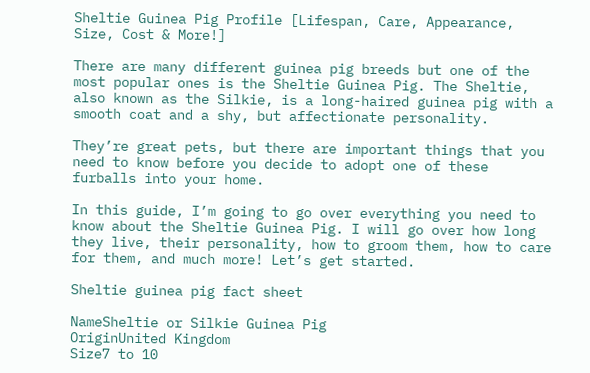Sheltie Guinea Pig Profile [Lifespan, Care, Appearance, Size, Cost & More!]

There are many different guinea pig breeds but one of the most popular ones is the Sheltie Guinea Pig. The Sheltie, also known as the Silkie, is a long-haired guinea pig with a smooth coat and a shy, but affectionate personality.

They’re great pets, but there are important things that you need to know before you decide to adopt one of these furballs into your home.

In this guide, I’m going to go over everything you need to know about the Sheltie Guinea Pig. I will go over how long they live, their personality, how to groom them, how to care for them, and much more! Let’s get started.

Sheltie guinea pig fact sheet

NameSheltie or Silkie Guinea Pig
OriginUnited Kingdom
Size7 to 10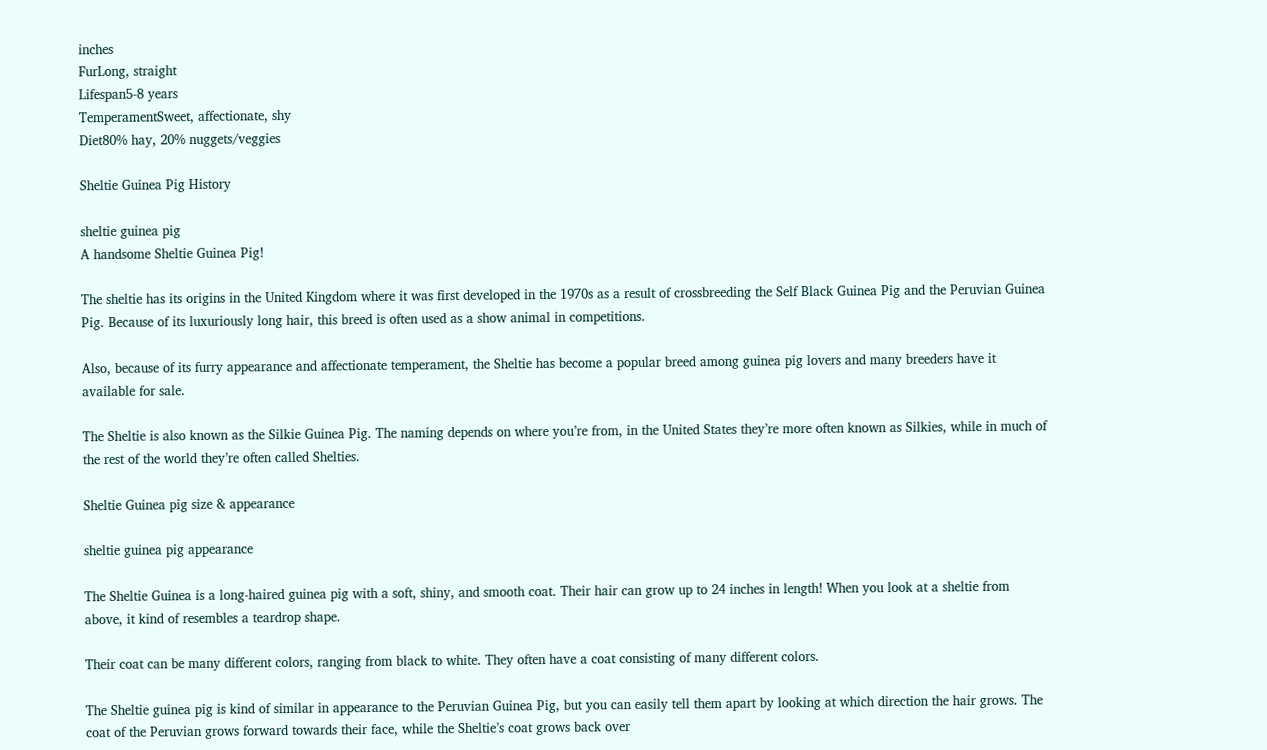inches
FurLong, straight
Lifespan5-8 years
TemperamentSweet, affectionate, shy
Diet80% hay, 20% nuggets/veggies

Sheltie Guinea Pig History

sheltie guinea pig
A handsome Sheltie Guinea Pig!

The sheltie has its origins in the United Kingdom where it was first developed in the 1970s as a result of crossbreeding the Self Black Guinea Pig and the Peruvian Guinea Pig. Because of its luxuriously long hair, this breed is often used as a show animal in competitions.

Also, because of its furry appearance and affectionate temperament, the Sheltie has become a popular breed among guinea pig lovers and many breeders have it available for sale.

The Sheltie is also known as the Silkie Guinea Pig. The naming depends on where you’re from, in the United States they’re more often known as Silkies, while in much of the rest of the world they’re often called Shelties.

Sheltie Guinea pig size & appearance

sheltie guinea pig appearance

The Sheltie Guinea is a long-haired guinea pig with a soft, shiny, and smooth coat. Their hair can grow up to 24 inches in length! When you look at a sheltie from above, it kind of resembles a teardrop shape.

Their coat can be many different colors, ranging from black to white. They often have a coat consisting of many different colors.

The Sheltie guinea pig is kind of similar in appearance to the Peruvian Guinea Pig, but you can easily tell them apart by looking at which direction the hair grows. The coat of the Peruvian grows forward towards their face, while the Sheltie’s coat grows back over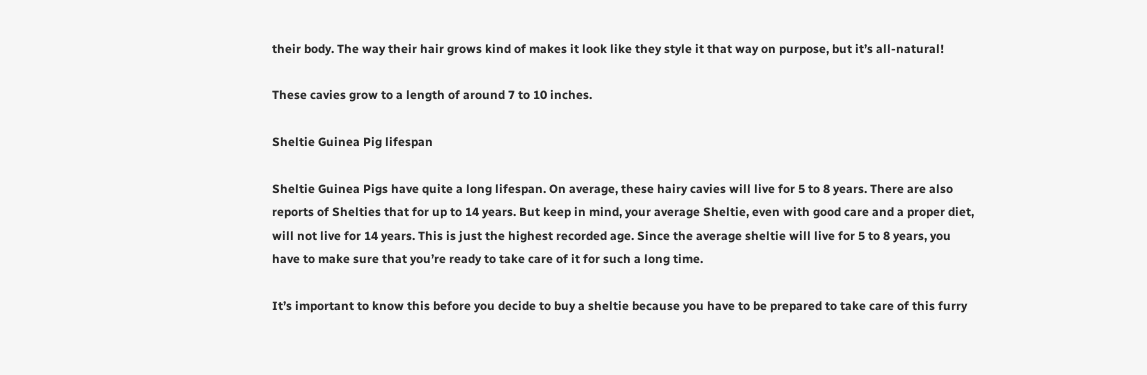their body. The way their hair grows kind of makes it look like they style it that way on purpose, but it’s all-natural!

These cavies grow to a length of around 7 to 10 inches.

Sheltie Guinea Pig lifespan

Sheltie Guinea Pigs have quite a long lifespan. On average, these hairy cavies will live for 5 to 8 years. There are also reports of Shelties that for up to 14 years. But keep in mind, your average Sheltie, even with good care and a proper diet, will not live for 14 years. This is just the highest recorded age. Since the average sheltie will live for 5 to 8 years, you have to make sure that you’re ready to take care of it for such a long time.

It’s important to know this before you decide to buy a sheltie because you have to be prepared to take care of this furry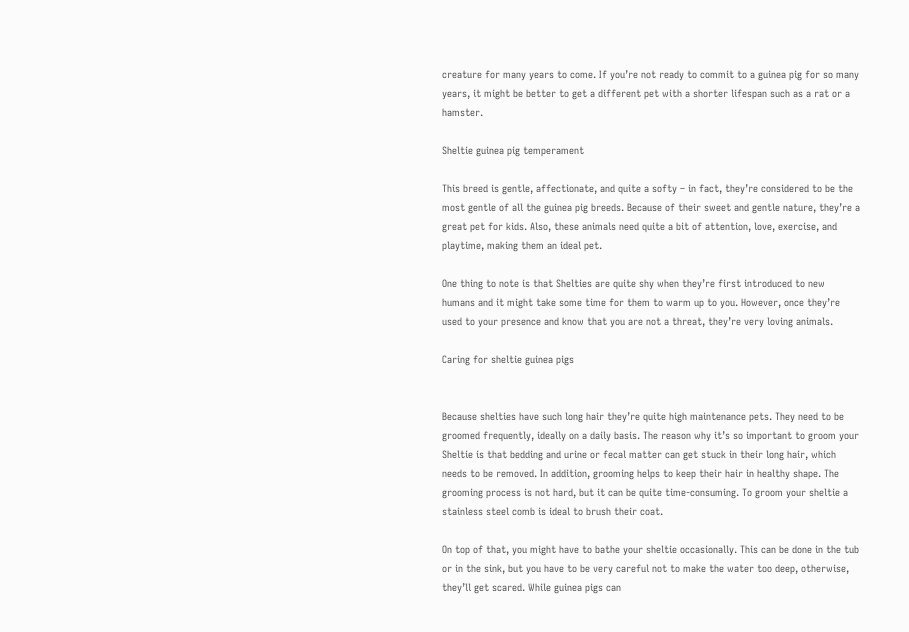creature for many years to come. If you’re not ready to commit to a guinea pig for so many years, it might be better to get a different pet with a shorter lifespan such as a rat or a hamster.

Sheltie guinea pig temperament

This breed is gentle, affectionate, and quite a softy – in fact, they’re considered to be the most gentle of all the guinea pig breeds. Because of their sweet and gentle nature, they’re a great pet for kids. Also, these animals need quite a bit of attention, love, exercise, and playtime, making them an ideal pet.

One thing to note is that Shelties are quite shy when they’re first introduced to new humans and it might take some time for them to warm up to you. However, once they’re used to your presence and know that you are not a threat, they’re very loving animals.

Caring for sheltie guinea pigs


Because shelties have such long hair they’re quite high maintenance pets. They need to be groomed frequently, ideally on a daily basis. The reason why it’s so important to groom your Sheltie is that bedding and urine or fecal matter can get stuck in their long hair, which needs to be removed. In addition, grooming helps to keep their hair in healthy shape. The grooming process is not hard, but it can be quite time-consuming. To groom your sheltie a stainless steel comb is ideal to brush their coat.

On top of that, you might have to bathe your sheltie occasionally. This can be done in the tub or in the sink, but you have to be very careful not to make the water too deep, otherwise, they’ll get scared. While guinea pigs can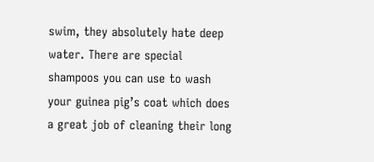swim, they absolutely hate deep water. There are special shampoos you can use to wash your guinea pig’s coat which does a great job of cleaning their long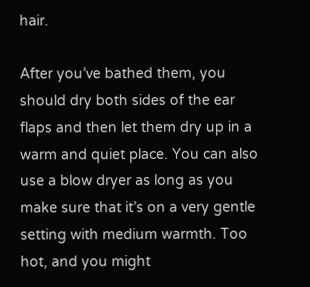hair.

After you’ve bathed them, you should dry both sides of the ear flaps and then let them dry up in a warm and quiet place. You can also use a blow dryer as long as you make sure that it’s on a very gentle setting with medium warmth. Too hot, and you might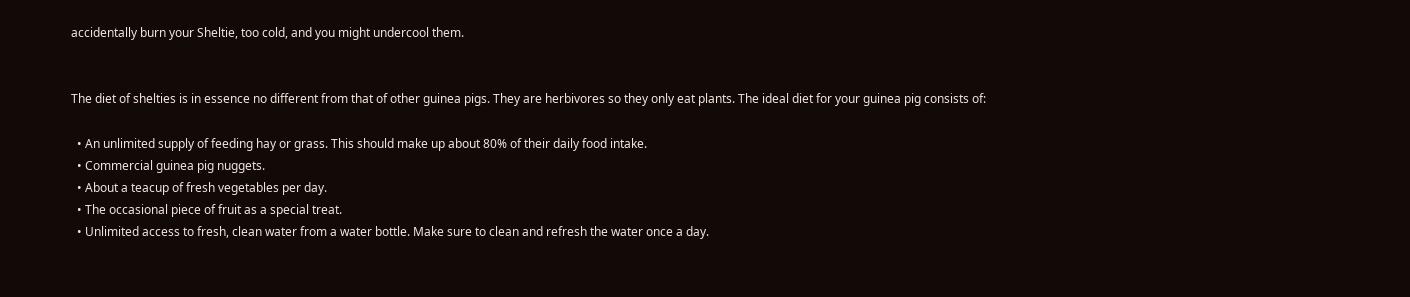accidentally burn your Sheltie, too cold, and you might undercool them.


The diet of shelties is in essence no different from that of other guinea pigs. They are herbivores so they only eat plants. The ideal diet for your guinea pig consists of:

  • An unlimited supply of feeding hay or grass. This should make up about 80% of their daily food intake.
  • Commercial guinea pig nuggets.
  • About a teacup of fresh vegetables per day.
  • The occasional piece of fruit as a special treat.
  • Unlimited access to fresh, clean water from a water bottle. Make sure to clean and refresh the water once a day.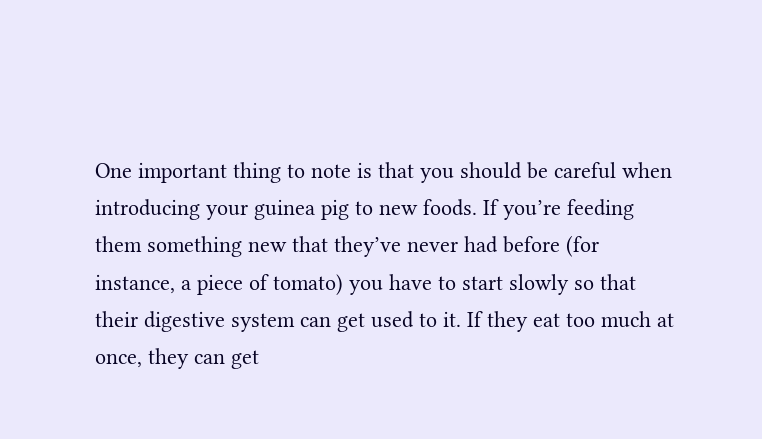One important thing to note is that you should be careful when introducing your guinea pig to new foods. If you’re feeding them something new that they’ve never had before (for instance, a piece of tomato) you have to start slowly so that their digestive system can get used to it. If they eat too much at once, they can get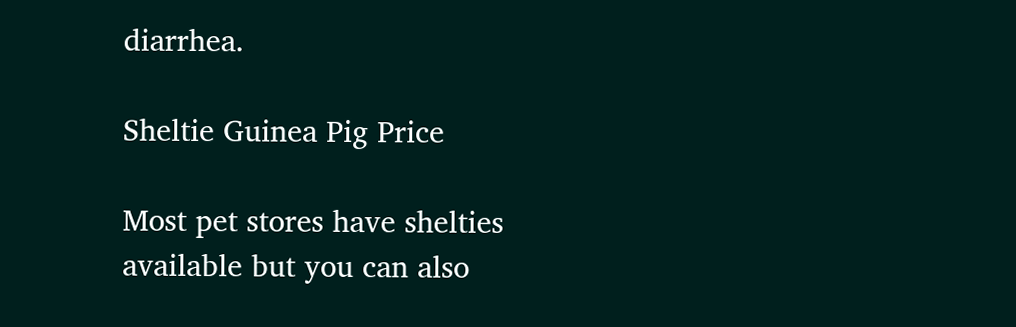diarrhea.

Sheltie Guinea Pig Price

Most pet stores have shelties available but you can also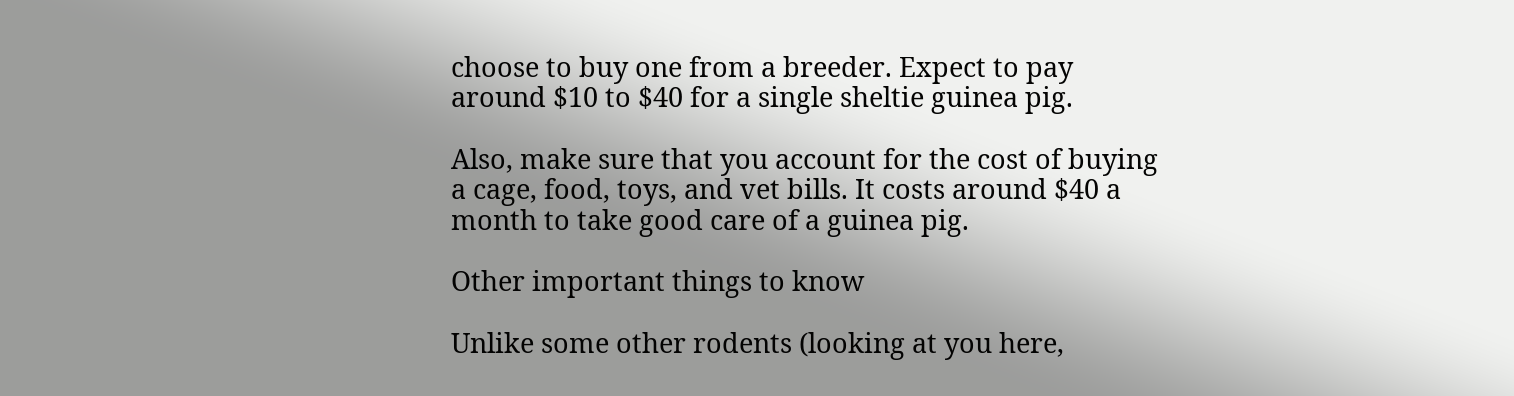choose to buy one from a breeder. Expect to pay around $10 to $40 for a single sheltie guinea pig.

Also, make sure that you account for the cost of buying a cage, food, toys, and vet bills. It costs around $40 a month to take good care of a guinea pig.

Other important things to know

Unlike some other rodents (looking at you here,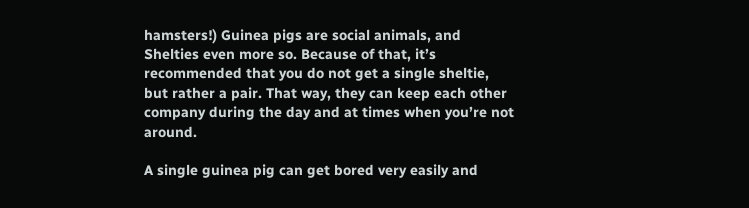hamsters!) Guinea pigs are social animals, and Shelties even more so. Because of that, it’s recommended that you do not get a single sheltie, but rather a pair. That way, they can keep each other company during the day and at times when you’re not around.

A single guinea pig can get bored very easily and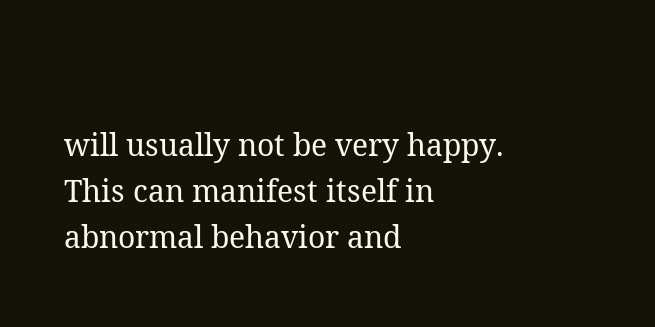will usually not be very happy. This can manifest itself in abnormal behavior and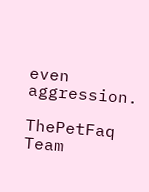even aggression.

ThePetFaq Team